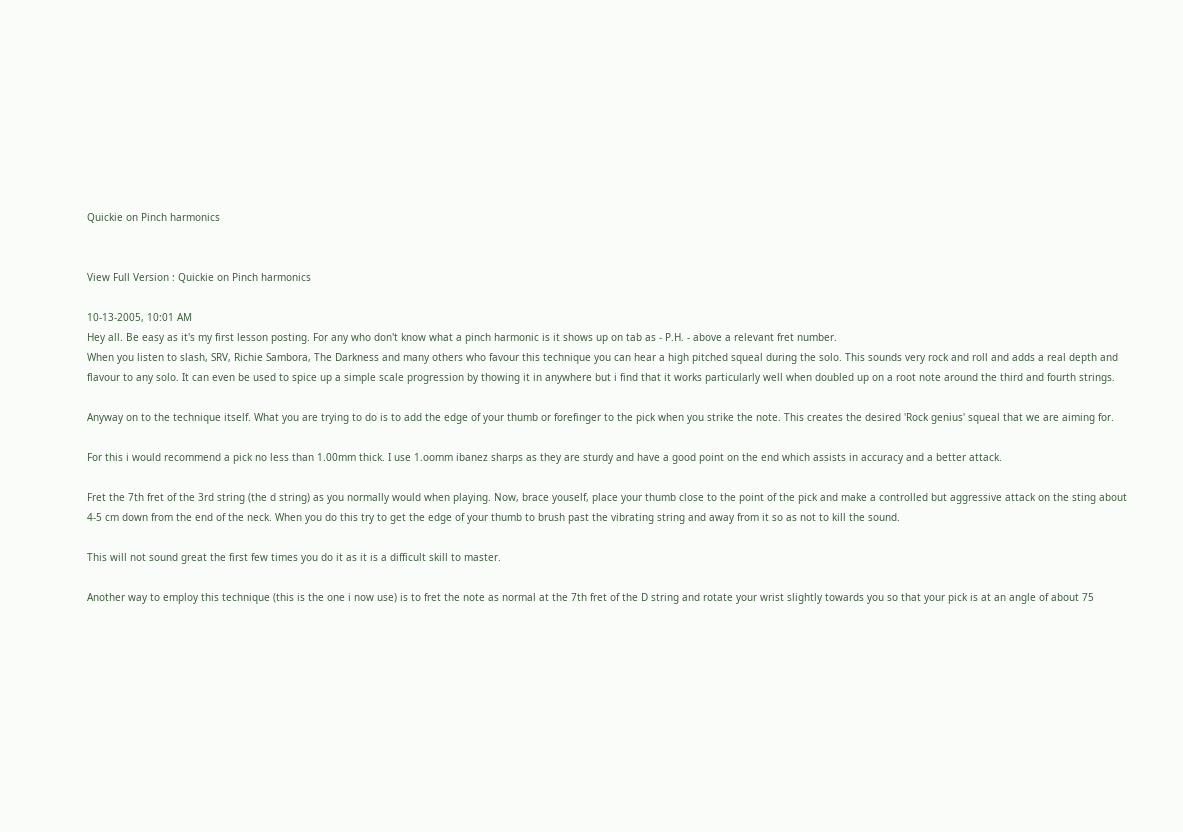Quickie on Pinch harmonics


View Full Version : Quickie on Pinch harmonics

10-13-2005, 10:01 AM
Hey all. Be easy as it's my first lesson posting. For any who don't know what a pinch harmonic is it shows up on tab as - P.H. - above a relevant fret number.
When you listen to slash, SRV, Richie Sambora, The Darkness and many others who favour this technique you can hear a high pitched squeal during the solo. This sounds very rock and roll and adds a real depth and flavour to any solo. It can even be used to spice up a simple scale progression by thowing it in anywhere but i find that it works particularly well when doubled up on a root note around the third and fourth strings.

Anyway on to the technique itself. What you are trying to do is to add the edge of your thumb or forefinger to the pick when you strike the note. This creates the desired 'Rock genius' squeal that we are aiming for.

For this i would recommend a pick no less than 1.00mm thick. I use 1.oomm ibanez sharps as they are sturdy and have a good point on the end which assists in accuracy and a better attack.

Fret the 7th fret of the 3rd string (the d string) as you normally would when playing. Now, brace youself, place your thumb close to the point of the pick and make a controlled but aggressive attack on the sting about 4-5 cm down from the end of the neck. When you do this try to get the edge of your thumb to brush past the vibrating string and away from it so as not to kill the sound.

This will not sound great the first few times you do it as it is a difficult skill to master.

Another way to employ this technique (this is the one i now use) is to fret the note as normal at the 7th fret of the D string and rotate your wrist slightly towards you so that your pick is at an angle of about 75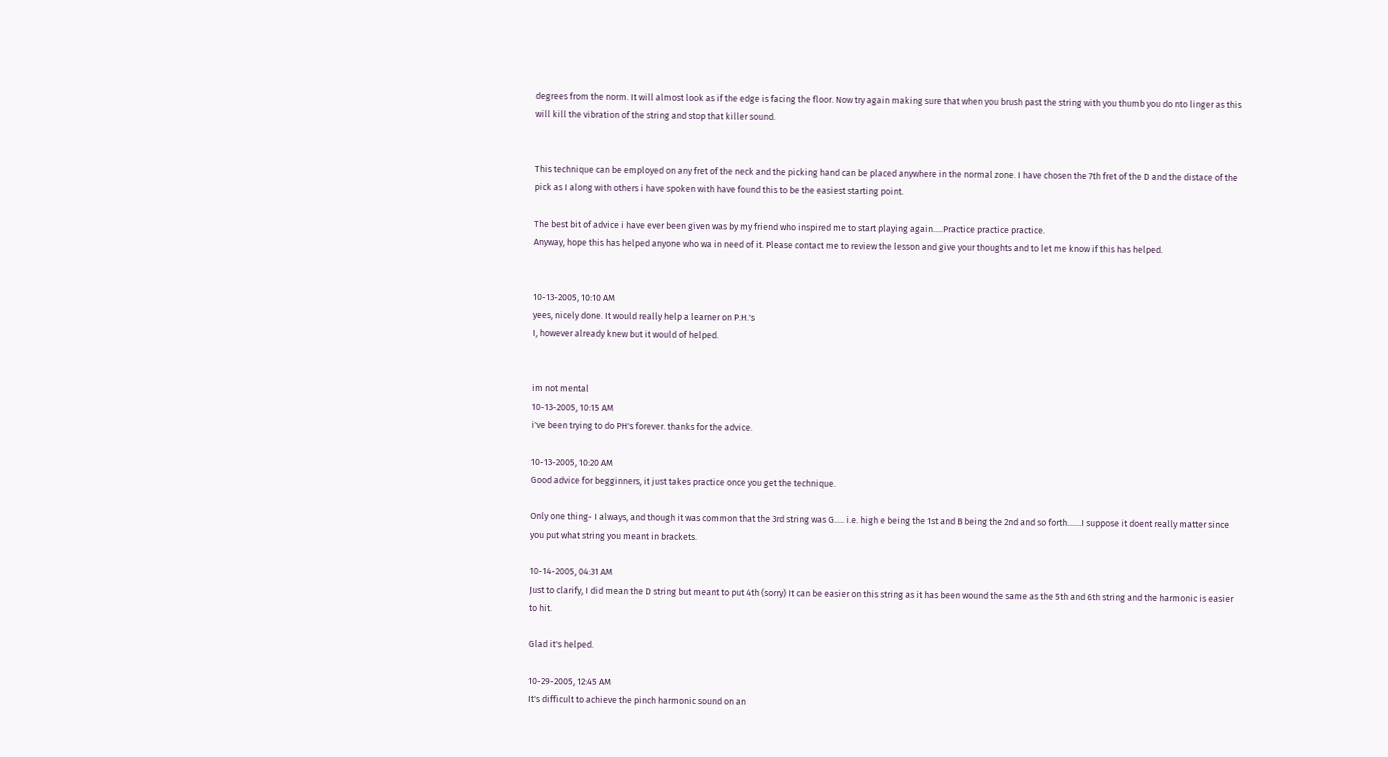degrees from the norm. It will almost look as if the edge is facing the floor. Now try again making sure that when you brush past the string with you thumb you do nto linger as this will kill the vibration of the string and stop that killer sound.


This technique can be employed on any fret of the neck and the picking hand can be placed anywhere in the normal zone. I have chosen the 7th fret of the D and the distace of the pick as I along with others i have spoken with have found this to be the easiest starting point.

The best bit of advice i have ever been given was by my friend who inspired me to start playing again.....Practice practice practice.
Anyway, hope this has helped anyone who wa in need of it. Please contact me to review the lesson and give your thoughts and to let me know if this has helped.


10-13-2005, 10:10 AM
yees, nicely done. It would really help a learner on P.H.'s
I, however already knew but it would of helped.


im not mental
10-13-2005, 10:15 AM
i've been trying to do PH's forever. thanks for the advice.

10-13-2005, 10:20 AM
Good advice for begginners, it just takes practice once you get the technique.

Only one thing- I always, and though it was common that the 3rd string was G..... i.e. high e being the 1st and B being the 2nd and so forth.......I suppose it doent really matter since you put what string you meant in brackets.

10-14-2005, 04:31 AM
Just to clarify, I did mean the D string but meant to put 4th (sorry) It can be easier on this string as it has been wound the same as the 5th and 6th string and the harmonic is easier to hit.

Glad it's helped.

10-29-2005, 12:45 AM
It's difficult to achieve the pinch harmonic sound on an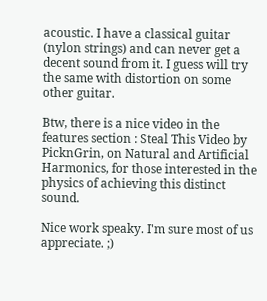acoustic. I have a classical guitar (nylon strings) and can never get a decent sound from it. I guess will try the same with distortion on some other guitar.

Btw, there is a nice video in the features section : Steal This Video by PicknGrin, on Natural and Artificial Harmonics, for those interested in the physics of achieving this distinct sound.

Nice work speaky. I'm sure most of us appreciate. ;)